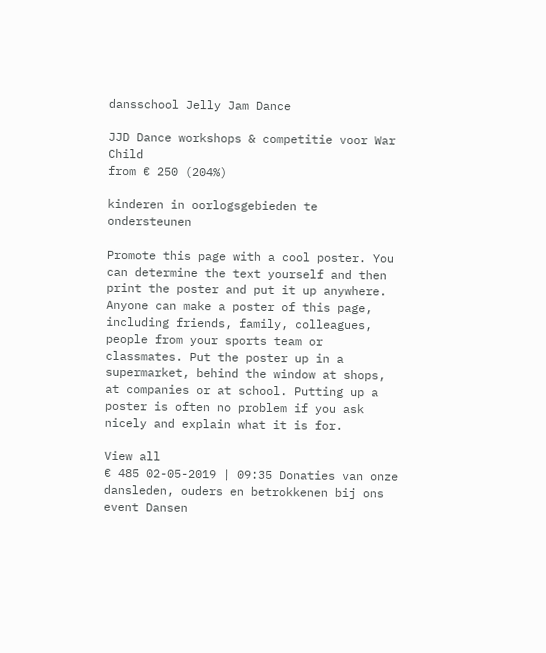dansschool Jelly Jam Dance

JJD Dance workshops & competitie voor War Child
from € 250 (204%)

kinderen in oorlogsgebieden te ondersteunen

Promote this page with a cool poster. You can determine the text yourself and then print the poster and put it up anywhere. Anyone can make a poster of this page, including friends, family, colleagues, people from your sports team or classmates. Put the poster up in a supermarket, behind the window at shops, at companies or at school. Putting up a poster is often no problem if you ask nicely and explain what it is for.

View all
€ 485 02-05-2019 | 09:35 Donaties van onze dansleden, ouders en betrokkenen bij ons event Dansen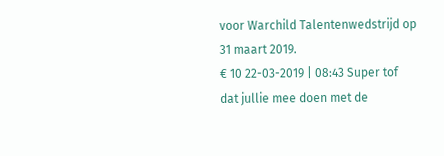voor Warchild Talentenwedstrijd op 31 maart 2019.
€ 10 22-03-2019 | 08:43 Super tof dat jullie mee doen met de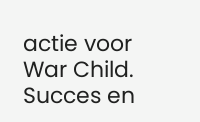actie voor War Child. Succes en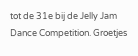tot de 31e bij de Jelly Jam Dance Competition. Groetjes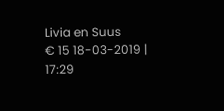Livia en Suus
€ 15 18-03-2019 | 17:29